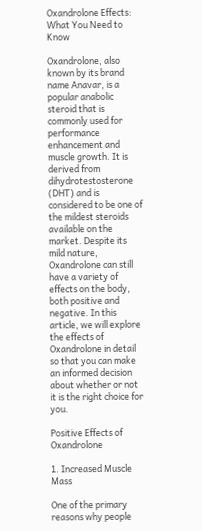Oxandrolone Effects: What You Need to Know

Oxandrolone, also known by its brand name Anavar, is a popular anabolic steroid that is commonly used for performance enhancement and muscle growth. It is derived from dihydrotestosterone (DHT) and is considered to be one of the mildest steroids available on the market. Despite its mild nature, Oxandrolone can still have a variety of effects on the body, both positive and negative. In this article, we will explore the effects of Oxandrolone in detail so that you can make an informed decision about whether or not it is the right choice for you.

Positive Effects of Oxandrolone

1. Increased Muscle Mass

One of the primary reasons why people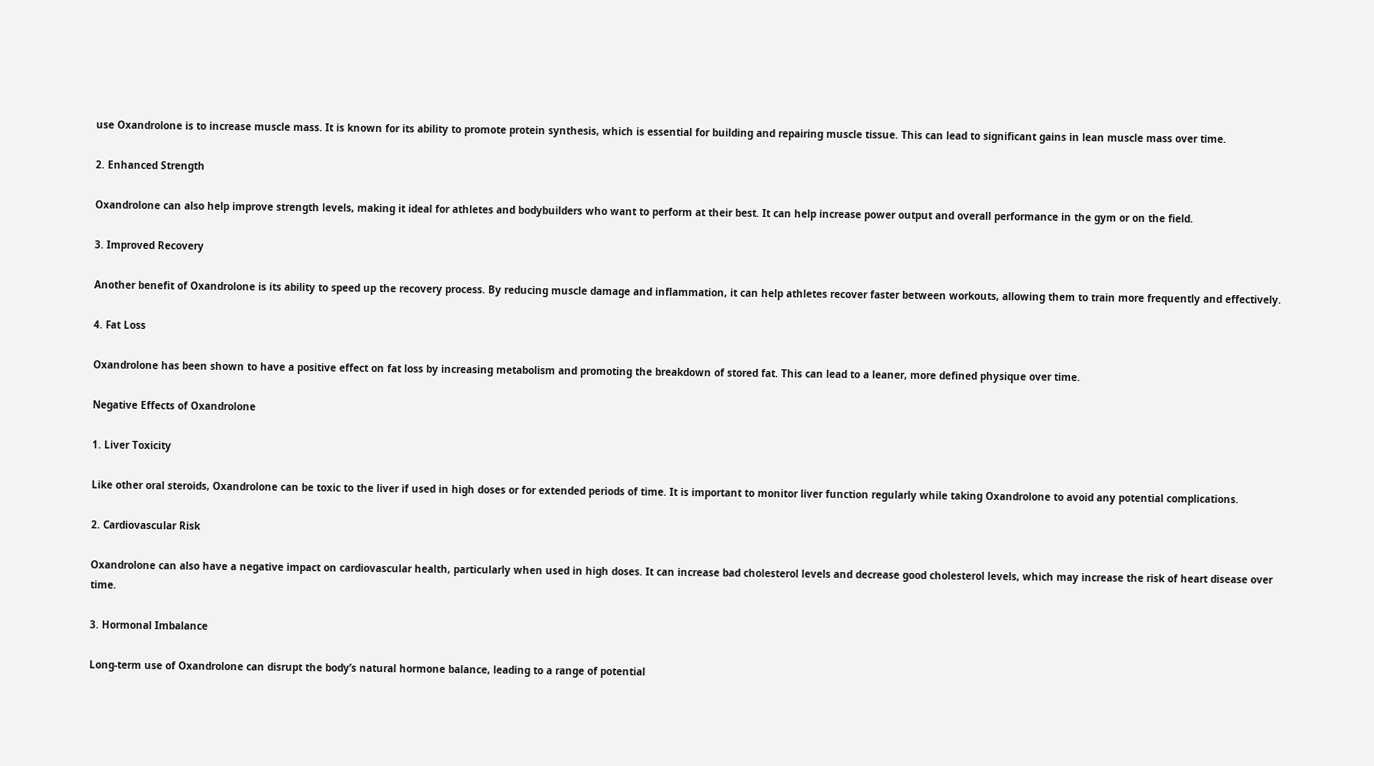use Oxandrolone is to increase muscle mass. It is known for its ability to promote protein synthesis, which is essential for building and repairing muscle tissue. This can lead to significant gains in lean muscle mass over time.

2. Enhanced Strength

Oxandrolone can also help improve strength levels, making it ideal for athletes and bodybuilders who want to perform at their best. It can help increase power output and overall performance in the gym or on the field.

3. Improved Recovery

Another benefit of Oxandrolone is its ability to speed up the recovery process. By reducing muscle damage and inflammation, it can help athletes recover faster between workouts, allowing them to train more frequently and effectively.

4. Fat Loss

Oxandrolone has been shown to have a positive effect on fat loss by increasing metabolism and promoting the breakdown of stored fat. This can lead to a leaner, more defined physique over time.

Negative Effects of Oxandrolone

1. Liver Toxicity

Like other oral steroids, Oxandrolone can be toxic to the liver if used in high doses or for extended periods of time. It is important to monitor liver function regularly while taking Oxandrolone to avoid any potential complications.

2. Cardiovascular Risk

Oxandrolone can also have a negative impact on cardiovascular health, particularly when used in high doses. It can increase bad cholesterol levels and decrease good cholesterol levels, which may increase the risk of heart disease over time.

3. Hormonal Imbalance

Long-term use of Oxandrolone can disrupt the body’s natural hormone balance, leading to a range of potential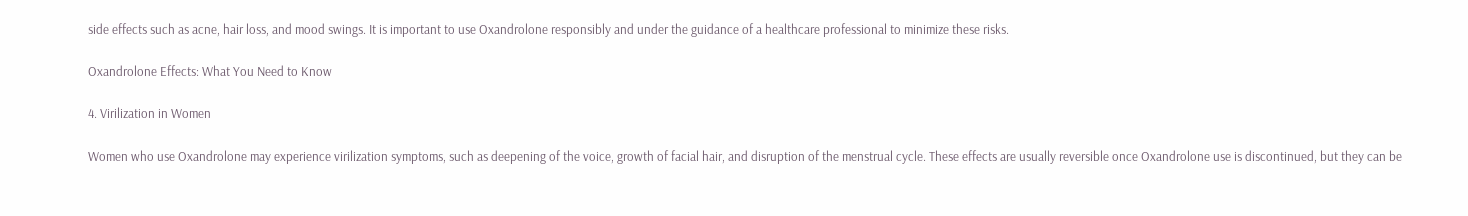side effects such as acne, hair loss, and mood swings. It is important to use Oxandrolone responsibly and under the guidance of a healthcare professional to minimize these risks.

Oxandrolone Effects: What You Need to Know

4. Virilization in Women

Women who use Oxandrolone may experience virilization symptoms, such as deepening of the voice, growth of facial hair, and disruption of the menstrual cycle. These effects are usually reversible once Oxandrolone use is discontinued, but they can be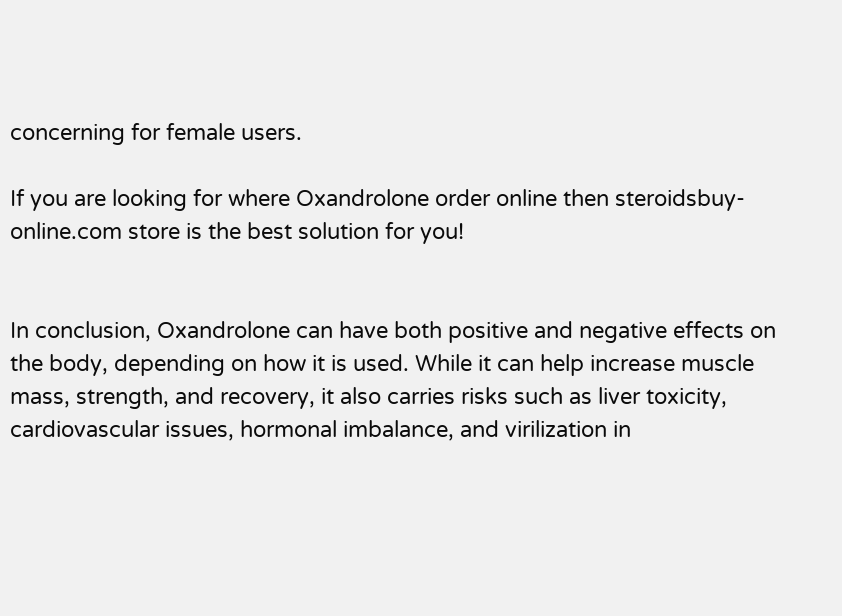concerning for female users.

If you are looking for where Oxandrolone order online then steroidsbuy-online.com store is the best solution for you!


In conclusion, Oxandrolone can have both positive and negative effects on the body, depending on how it is used. While it can help increase muscle mass, strength, and recovery, it also carries risks such as liver toxicity, cardiovascular issues, hormonal imbalance, and virilization in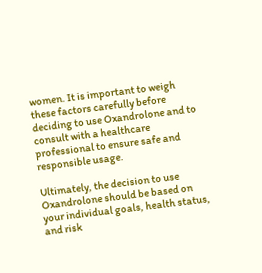women. It is important to weigh these factors carefully before deciding to use Oxandrolone and to consult with a healthcare professional to ensure safe and responsible usage.

Ultimately, the decision to use Oxandrolone should be based on your individual goals, health status, and risk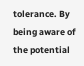tolerance. By being aware of the potential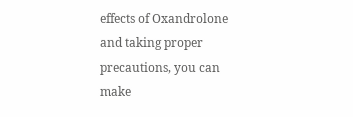effects of Oxandrolone and taking proper precautions, you can make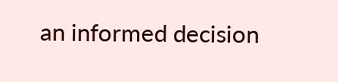an informed decision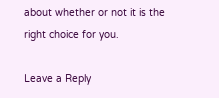about whether or not it is the right choice for you.

Leave a Reply